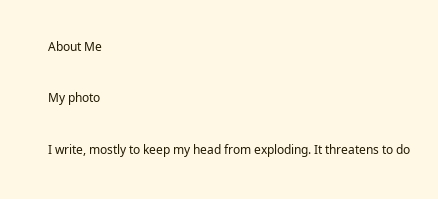About Me

My photo

I write, mostly to keep my head from exploding. It threatens to do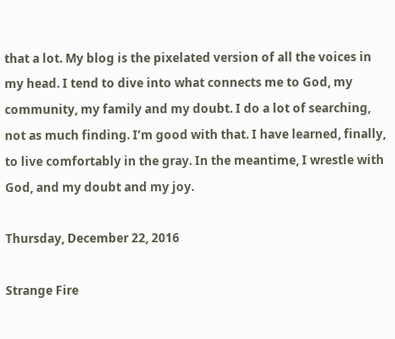that a lot. My blog is the pixelated version of all the voices in my head. I tend to dive into what connects me to God, my community, my family and my doubt. I do a lot of searching, not as much finding. I’m good with that. I have learned, finally, to live comfortably in the gray. In the meantime, I wrestle with God, and my doubt and my joy.

Thursday, December 22, 2016

Strange Fire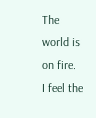The world is on fire.
I feel the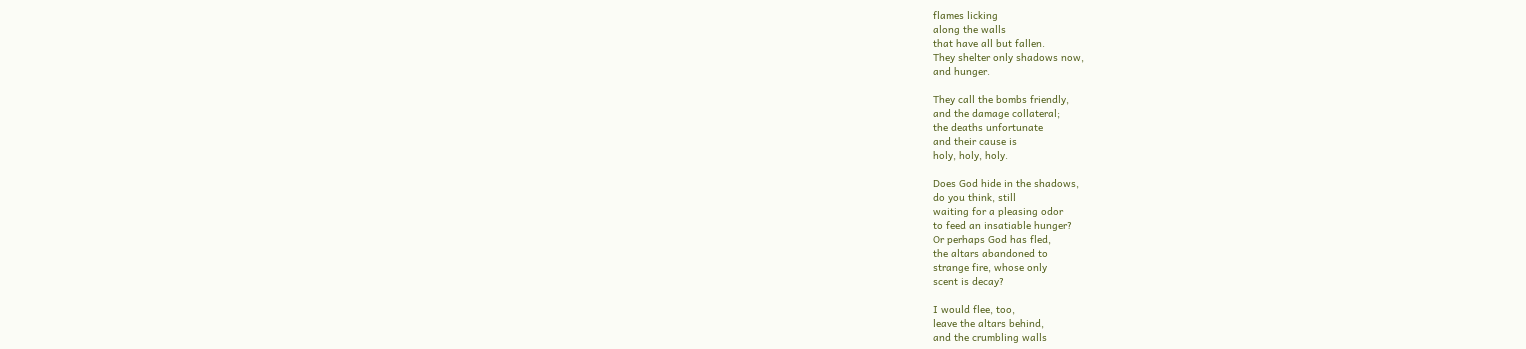flames licking
along the walls
that have all but fallen.
They shelter only shadows now,
and hunger.

They call the bombs friendly,
and the damage collateral;
the deaths unfortunate
and their cause is
holy, holy, holy.

Does God hide in the shadows,
do you think, still
waiting for a pleasing odor
to feed an insatiable hunger?
Or perhaps God has fled,
the altars abandoned to
strange fire, whose only
scent is decay?

I would flee, too,
leave the altars behind,
and the crumbling walls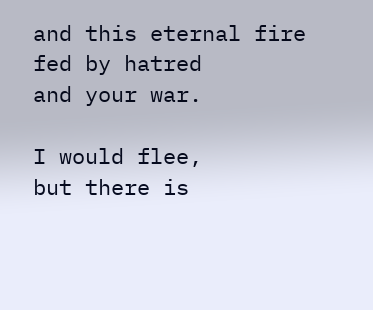and this eternal fire
fed by hatred
and your war.

I would flee,
but there is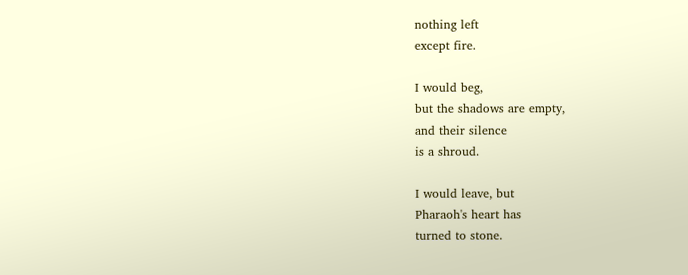nothing left
except fire.

I would beg,
but the shadows are empty,
and their silence
is a shroud.

I would leave, but
Pharaoh's heart has
turned to stone.